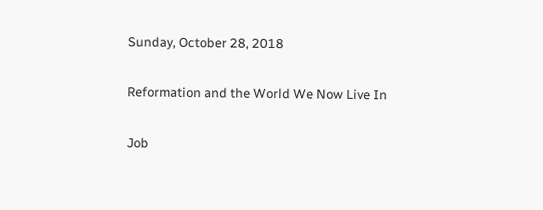Sunday, October 28, 2018

Reformation and the World We Now Live In

Job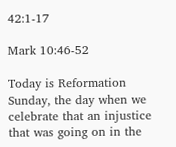42:1-17

Mark 10:46-52

Today is Reformation Sunday, the day when we celebrate that an injustice that was going on in the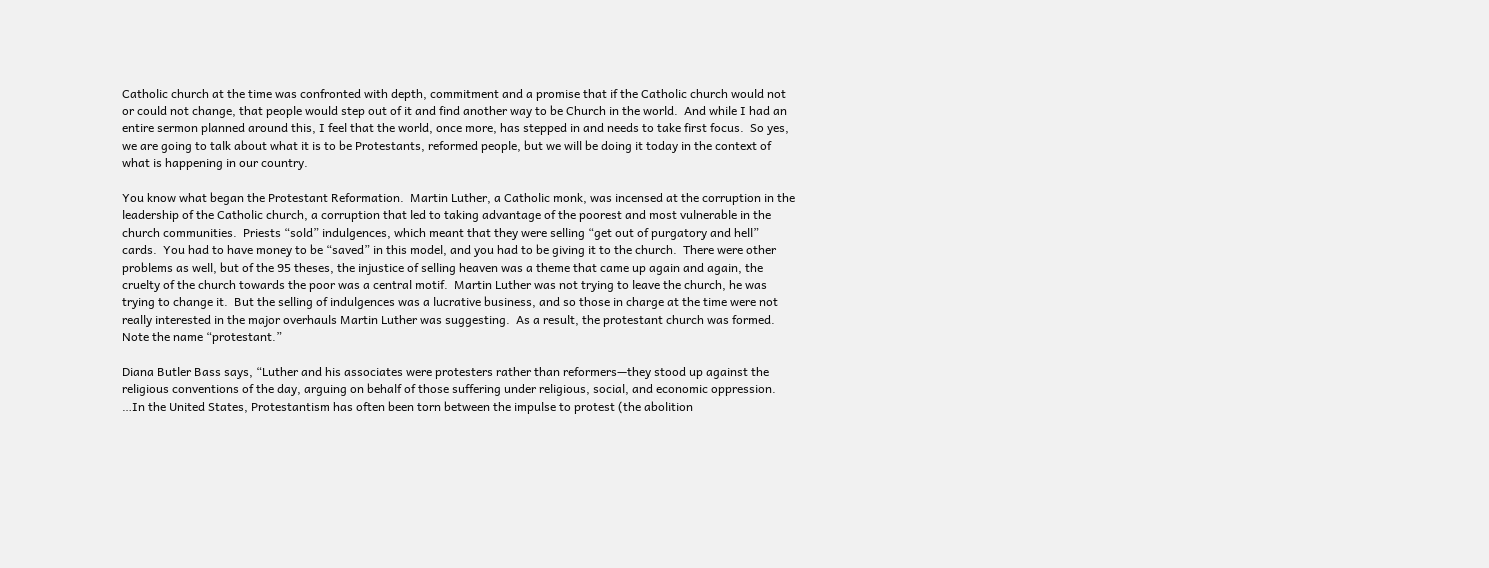Catholic church at the time was confronted with depth, commitment and a promise that if the Catholic church would not or could not change, that people would step out of it and find another way to be Church in the world.  And while I had an entire sermon planned around this, I feel that the world, once more, has stepped in and needs to take first focus.  So yes, we are going to talk about what it is to be Protestants, reformed people, but we will be doing it today in the context of what is happening in our country.

You know what began the Protestant Reformation.  Martin Luther, a Catholic monk, was incensed at the corruption in the leadership of the Catholic church, a corruption that led to taking advantage of the poorest and most vulnerable in the church communities.  Priests “sold” indulgences, which meant that they were selling “get out of purgatory and hell” cards.  You had to have money to be “saved” in this model, and you had to be giving it to the church.  There were other problems as well, but of the 95 theses, the injustice of selling heaven was a theme that came up again and again, the cruelty of the church towards the poor was a central motif.  Martin Luther was not trying to leave the church, he was trying to change it.  But the selling of indulgences was a lucrative business, and so those in charge at the time were not really interested in the major overhauls Martin Luther was suggesting.  As a result, the protestant church was formed.  Note the name “protestant.”

Diana Butler Bass says, “Luther and his associates were protesters rather than reformers—they stood up against the religious conventions of the day, arguing on behalf of those suffering under religious, social, and economic oppression. …In the United States, Protestantism has often been torn between the impulse to protest (the abolition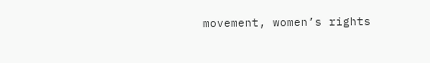movement, women’s rights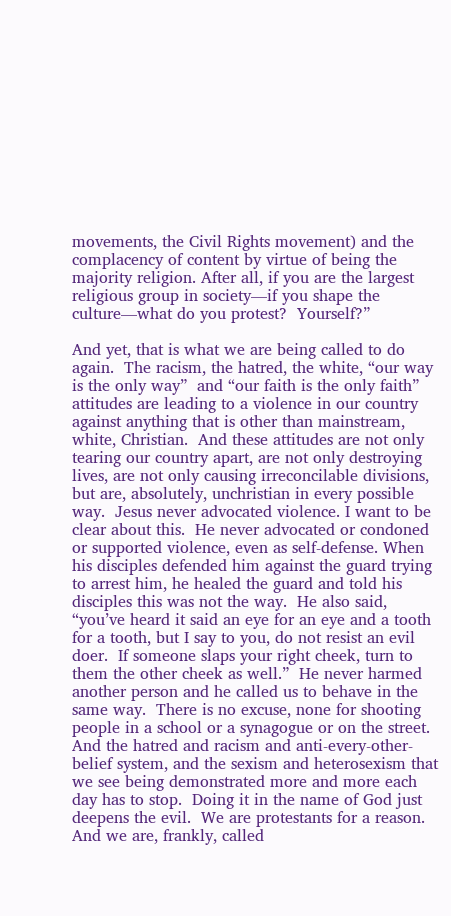movements, the Civil Rights movement) and the complacency of content by virtue of being the majority religion. After all, if you are the largest religious group in society—if you shape the culture—what do you protest?  Yourself?”

And yet, that is what we are being called to do again.  The racism, the hatred, the white, “our way is the only way”  and “our faith is the only faith” attitudes are leading to a violence in our country against anything that is other than mainstream, white, Christian.  And these attitudes are not only tearing our country apart, are not only destroying lives, are not only causing irreconcilable divisions, but are, absolutely, unchristian in every possible way.  Jesus never advocated violence. I want to be clear about this.  He never advocated or condoned or supported violence, even as self-defense. When his disciples defended him against the guard trying to arrest him, he healed the guard and told his disciples this was not the way.  He also said, “you’ve heard it said an eye for an eye and a tooth for a tooth, but I say to you, do not resist an evil doer.  If someone slaps your right cheek, turn to them the other cheek as well.”  He never harmed another person and he called us to behave in the same way.  There is no excuse, none for shooting people in a school or a synagogue or on the street.  And the hatred and racism and anti-every-other-belief system, and the sexism and heterosexism that we see being demonstrated more and more each day has to stop.  Doing it in the name of God just deepens the evil.  We are protestants for a reason.  And we are, frankly, called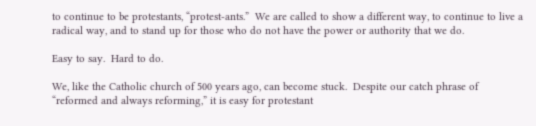to continue to be protestants, “protest-ants.”  We are called to show a different way, to continue to live a radical way, and to stand up for those who do not have the power or authority that we do.

Easy to say.  Hard to do.

We, like the Catholic church of 500 years ago, can become stuck.  Despite our catch phrase of “reformed and always reforming,” it is easy for protestant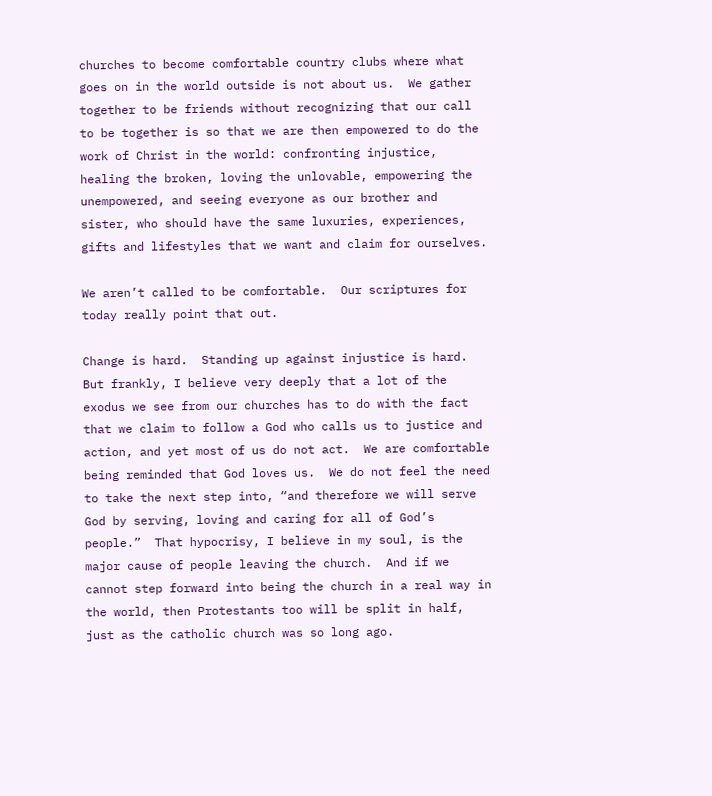churches to become comfortable country clubs where what goes on in the world outside is not about us.  We gather together to be friends without recognizing that our call to be together is so that we are then empowered to do the work of Christ in the world: confronting injustice, healing the broken, loving the unlovable, empowering the unempowered, and seeing everyone as our brother and sister, who should have the same luxuries, experiences, gifts and lifestyles that we want and claim for ourselves.

We aren’t called to be comfortable.  Our scriptures for today really point that out.

Change is hard.  Standing up against injustice is hard. But frankly, I believe very deeply that a lot of the exodus we see from our churches has to do with the fact that we claim to follow a God who calls us to justice and action, and yet most of us do not act.  We are comfortable being reminded that God loves us.  We do not feel the need to take the next step into, “and therefore we will serve God by serving, loving and caring for all of God’s people.”  That hypocrisy, I believe in my soul, is the major cause of people leaving the church.  And if we cannot step forward into being the church in a real way in the world, then Protestants too will be split in half, just as the catholic church was so long ago.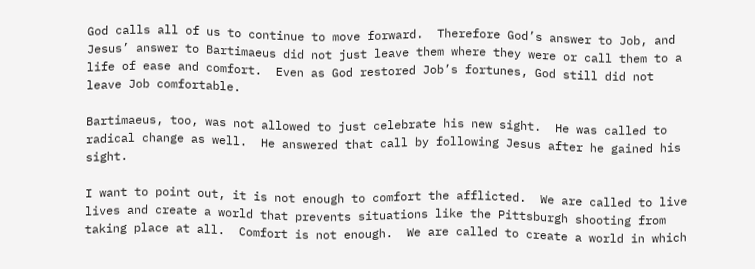God calls all of us to continue to move forward.  Therefore God’s answer to Job, and Jesus’ answer to Bartimaeus did not just leave them where they were or call them to a life of ease and comfort.  Even as God restored Job’s fortunes, God still did not leave Job comfortable.

Bartimaeus, too, was not allowed to just celebrate his new sight.  He was called to radical change as well.  He answered that call by following Jesus after he gained his sight.

I want to point out, it is not enough to comfort the afflicted.  We are called to live lives and create a world that prevents situations like the Pittsburgh shooting from taking place at all.  Comfort is not enough.  We are called to create a world in which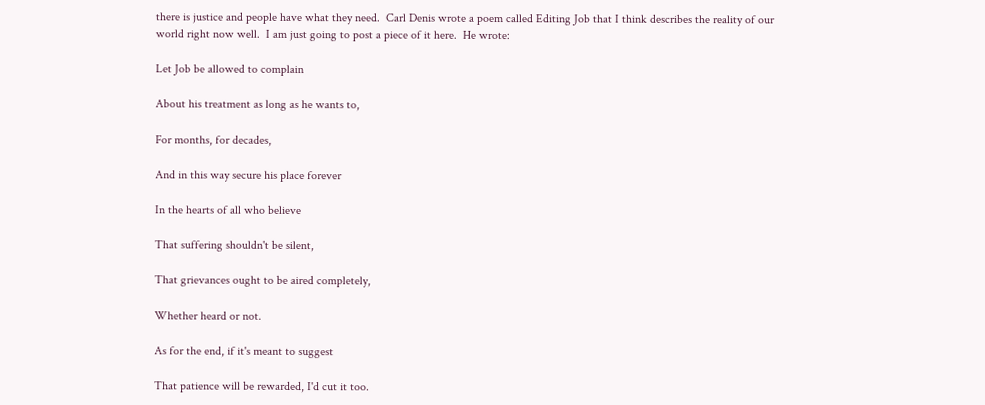there is justice and people have what they need.  Carl Denis wrote a poem called Editing Job that I think describes the reality of our world right now well.  I am just going to post a piece of it here.  He wrote:

Let Job be allowed to complain

About his treatment as long as he wants to,

For months, for decades,

And in this way secure his place forever

In the hearts of all who believe

That suffering shouldn't be silent,

That grievances ought to be aired completely,

Whether heard or not.

As for the end, if it's meant to suggest

That patience will be rewarded, I'd cut it too.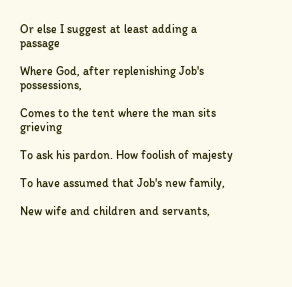Or else I suggest at least adding a passage

Where God, after replenishing Job's possessions,

Comes to the tent where the man sits grieving

To ask his pardon. How foolish of majesty

To have assumed that Job's new family,

New wife and children and servants,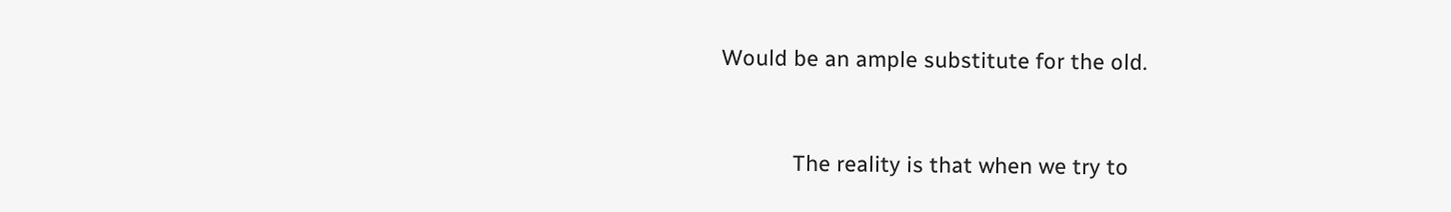Would be an ample substitute for the old.


            The reality is that when we try to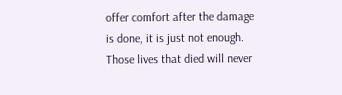offer comfort after the damage is done, it is just not enough. Those lives that died will never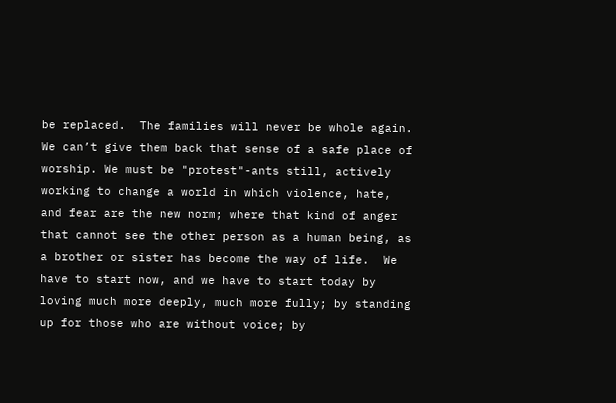be replaced.  The families will never be whole again.  We can’t give them back that sense of a safe place of worship. We must be "protest"-ants still, actively working to change a world in which violence, hate, and fear are the new norm; where that kind of anger that cannot see the other person as a human being, as a brother or sister has become the way of life.  We have to start now, and we have to start today by loving much more deeply, much more fully; by standing up for those who are without voice; by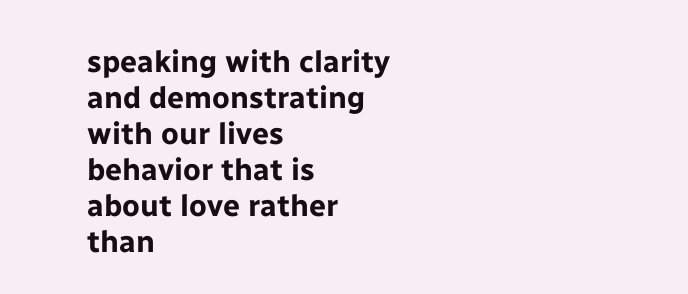speaking with clarity and demonstrating with our lives behavior that is about love rather than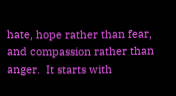hate, hope rather than fear, and compassion rather than anger.  It starts with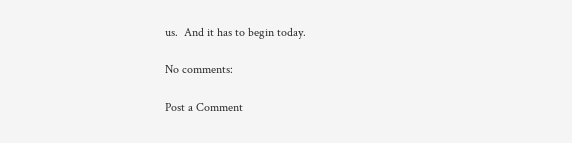us.  And it has to begin today.

No comments:

Post a Comment